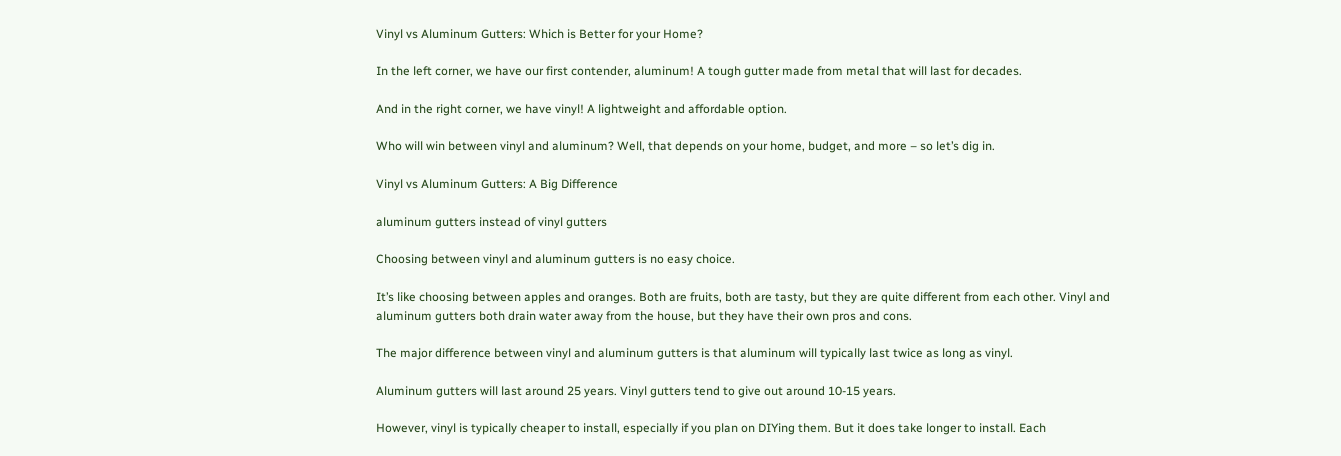Vinyl vs Aluminum Gutters: Which is Better for your Home?

In the left corner, we have our first contender, aluminum! A tough gutter made from metal that will last for decades.

And in the right corner, we have vinyl! A lightweight and affordable option.

Who will win between vinyl and aluminum? Well, that depends on your home, budget, and more – so let’s dig in.

Vinyl vs Aluminum Gutters: A Big Difference

aluminum gutters instead of vinyl gutters

Choosing between vinyl and aluminum gutters is no easy choice.

It’s like choosing between apples and oranges. Both are fruits, both are tasty, but they are quite different from each other. Vinyl and aluminum gutters both drain water away from the house, but they have their own pros and cons.

The major difference between vinyl and aluminum gutters is that aluminum will typically last twice as long as vinyl.

Aluminum gutters will last around 25 years. Vinyl gutters tend to give out around 10-15 years.

However, vinyl is typically cheaper to install, especially if you plan on DIYing them. But it does take longer to install. Each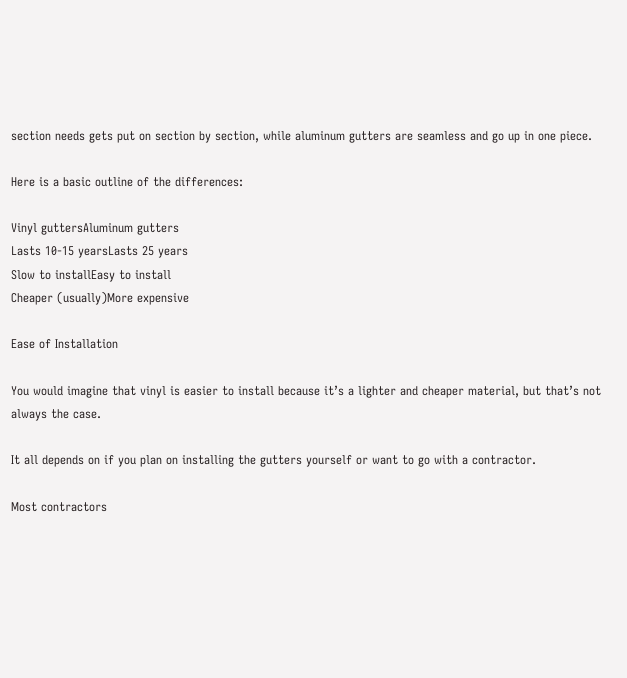section needs gets put on section by section, while aluminum gutters are seamless and go up in one piece.

Here is a basic outline of the differences:

Vinyl guttersAluminum gutters
Lasts 10-15 yearsLasts 25 years
Slow to installEasy to install
Cheaper (usually)More expensive

Ease of Installation

You would imagine that vinyl is easier to install because it’s a lighter and cheaper material, but that’s not always the case.

It all depends on if you plan on installing the gutters yourself or want to go with a contractor.

Most contractors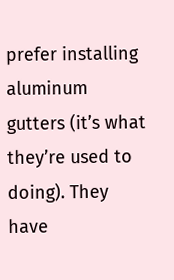prefer installing aluminum gutters (it’s what they’re used to doing). They have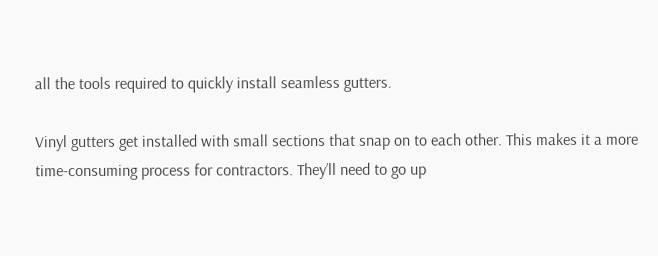all the tools required to quickly install seamless gutters.

Vinyl gutters get installed with small sections that snap on to each other. This makes it a more time-consuming process for contractors. They’ll need to go up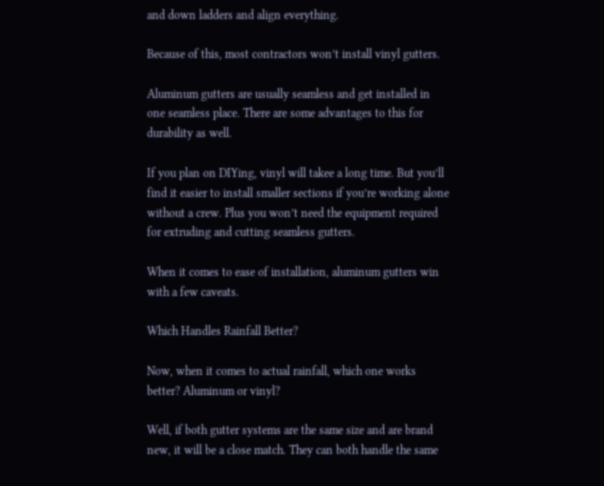and down ladders and align everything.

Because of this, most contractors won’t install vinyl gutters.

Aluminum gutters are usually seamless and get installed in one seamless place. There are some advantages to this for durability as well.

If you plan on DIYing, vinyl will takee a long time. But you’ll find it easier to install smaller sections if you’re working alone without a crew. Plus you won’t need the equipment required for extruding and cutting seamless gutters.

When it comes to ease of installation, aluminum gutters win with a few caveats.

Which Handles Rainfall Better?

Now, when it comes to actual rainfall, which one works better? Aluminum or vinyl?

Well, if both gutter systems are the same size and are brand new, it will be a close match. They can both handle the same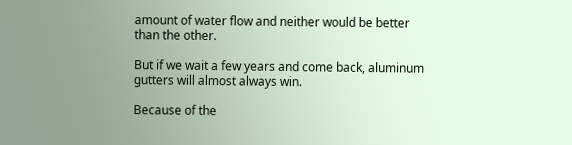amount of water flow and neither would be better than the other.

But if we wait a few years and come back, aluminum gutters will almost always win.

Because of the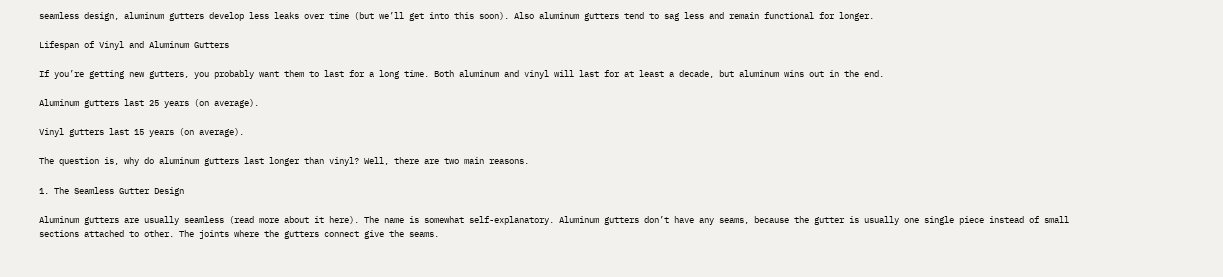seamless design, aluminum gutters develop less leaks over time (but we’ll get into this soon). Also aluminum gutters tend to sag less and remain functional for longer.

Lifespan of Vinyl and Aluminum Gutters

If you’re getting new gutters, you probably want them to last for a long time. Both aluminum and vinyl will last for at least a decade, but aluminum wins out in the end.

Aluminum gutters last 25 years (on average).

Vinyl gutters last 15 years (on average).

The question is, why do aluminum gutters last longer than vinyl? Well, there are two main reasons.

1. The Seamless Gutter Design

Aluminum gutters are usually seamless (read more about it here). The name is somewhat self-explanatory. Aluminum gutters don’t have any seams, because the gutter is usually one single piece instead of small sections attached to other. The joints where the gutters connect give the seams.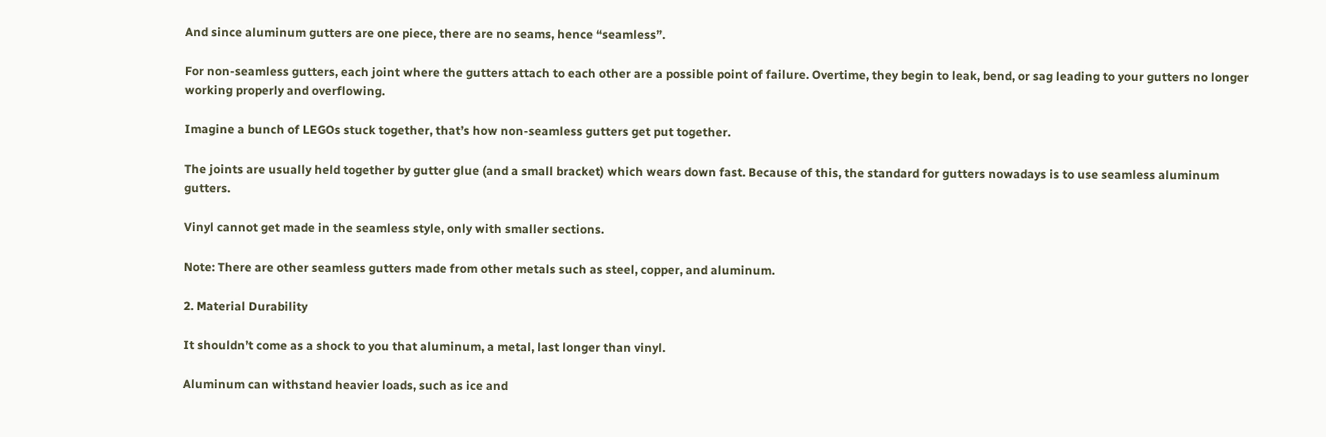And since aluminum gutters are one piece, there are no seams, hence “seamless”.

For non-seamless gutters, each joint where the gutters attach to each other are a possible point of failure. Overtime, they begin to leak, bend, or sag leading to your gutters no longer working properly and overflowing.

Imagine a bunch of LEGOs stuck together, that’s how non-seamless gutters get put together.

The joints are usually held together by gutter glue (and a small bracket) which wears down fast. Because of this, the standard for gutters nowadays is to use seamless aluminum gutters.

Vinyl cannot get made in the seamless style, only with smaller sections.

Note: There are other seamless gutters made from other metals such as steel, copper, and aluminum.

2. Material Durability

It shouldn’t come as a shock to you that aluminum, a metal, last longer than vinyl.

Aluminum can withstand heavier loads, such as ice and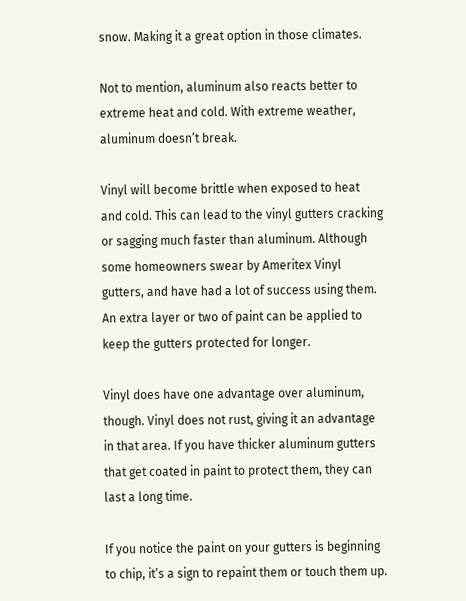snow. Making it a great option in those climates.

Not to mention, aluminum also reacts better to extreme heat and cold. With extreme weather, aluminum doesn’t break.

Vinyl will become brittle when exposed to heat and cold. This can lead to the vinyl gutters cracking or sagging much faster than aluminum. Although some homeowners swear by Ameritex Vinyl gutters, and have had a lot of success using them. An extra layer or two of paint can be applied to keep the gutters protected for longer.

Vinyl does have one advantage over aluminum, though. Vinyl does not rust, giving it an advantage in that area. If you have thicker aluminum gutters that get coated in paint to protect them, they can last a long time.

If you notice the paint on your gutters is beginning to chip, it’s a sign to repaint them or touch them up.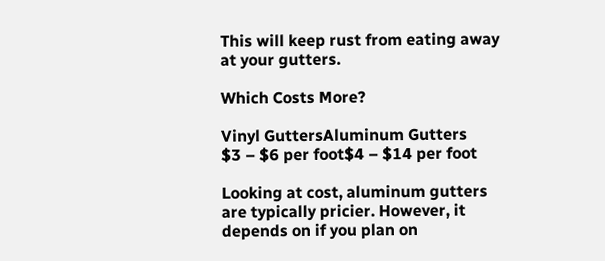This will keep rust from eating away at your gutters.

Which Costs More?

Vinyl GuttersAluminum Gutters
$3 – $6 per foot$4 – $14 per foot

Looking at cost, aluminum gutters are typically pricier. However, it depends on if you plan on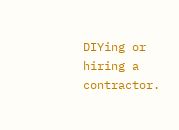DIYing or hiring a contractor.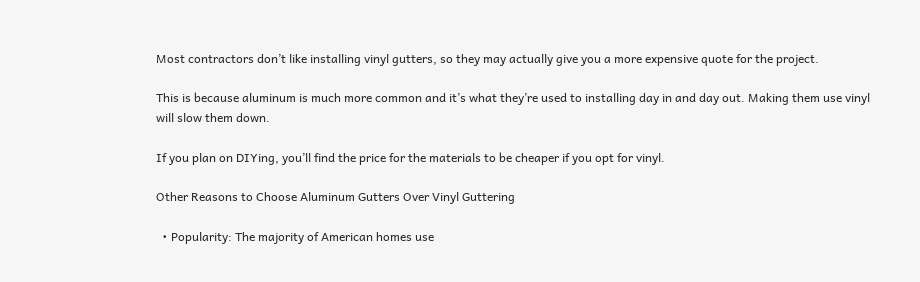Most contractors don’t like installing vinyl gutters, so they may actually give you a more expensive quote for the project.

This is because aluminum is much more common and it’s what they’re used to installing day in and day out. Making them use vinyl will slow them down.

If you plan on DIYing, you’ll find the price for the materials to be cheaper if you opt for vinyl.

Other Reasons to Choose Aluminum Gutters Over Vinyl Guttering

  • Popularity: The majority of American homes use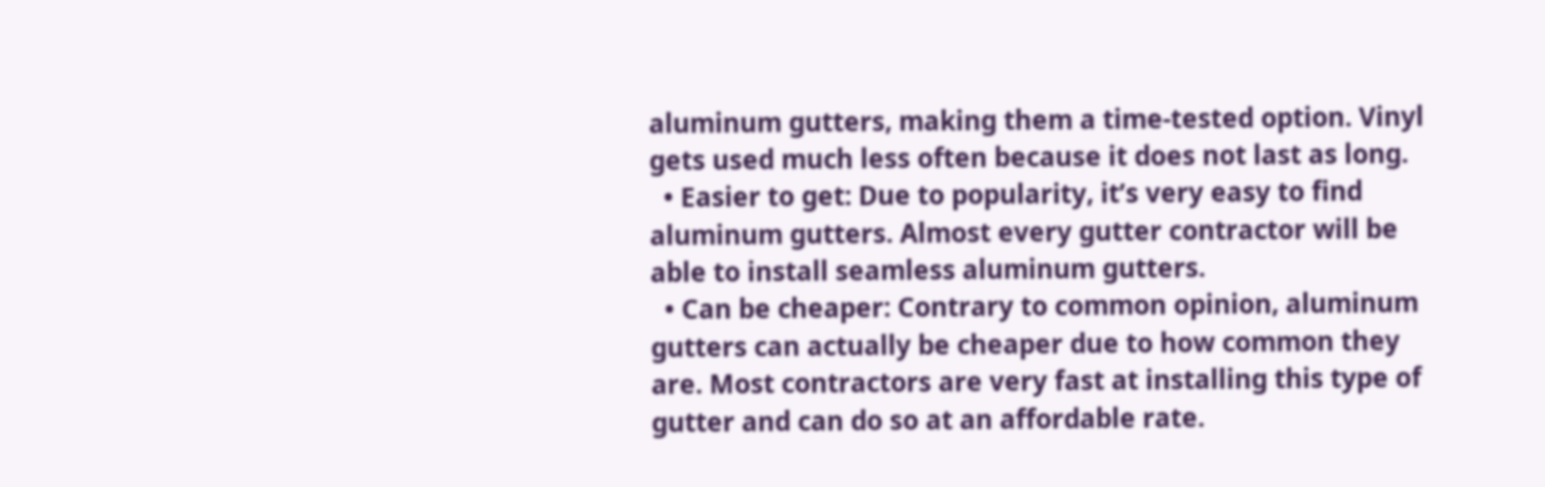aluminum gutters, making them a time-tested option. Vinyl gets used much less often because it does not last as long.
  • Easier to get: Due to popularity, it’s very easy to find aluminum gutters. Almost every gutter contractor will be able to install seamless aluminum gutters.
  • Can be cheaper: Contrary to common opinion, aluminum gutters can actually be cheaper due to how common they are. Most contractors are very fast at installing this type of gutter and can do so at an affordable rate.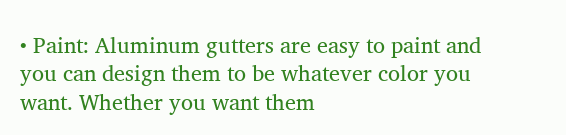• Paint: Aluminum gutters are easy to paint and you can design them to be whatever color you want. Whether you want them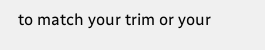to match your trim or your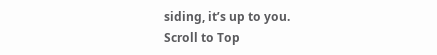siding, it’s up to you.
Scroll to Top